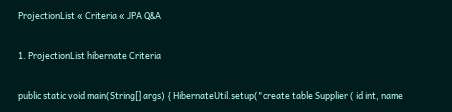ProjectionList « Criteria « JPA Q&A

1. ProjectionList hibernate Criteria

public static void main(String[] args) { HibernateUtil.setup("create table Supplier ( id int, name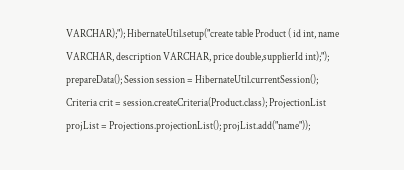VARCHAR);"); HibernateUtil.setup("create table Product ( id int, name VARCHAR, description VARCHAR, price double,supplierId int);"); prepareData(); Session session = HibernateUtil.currentSession(); Criteria crit = session.createCriteria(Product.class); ProjectionList projList = Projections.projectionList(); projList.add("name"));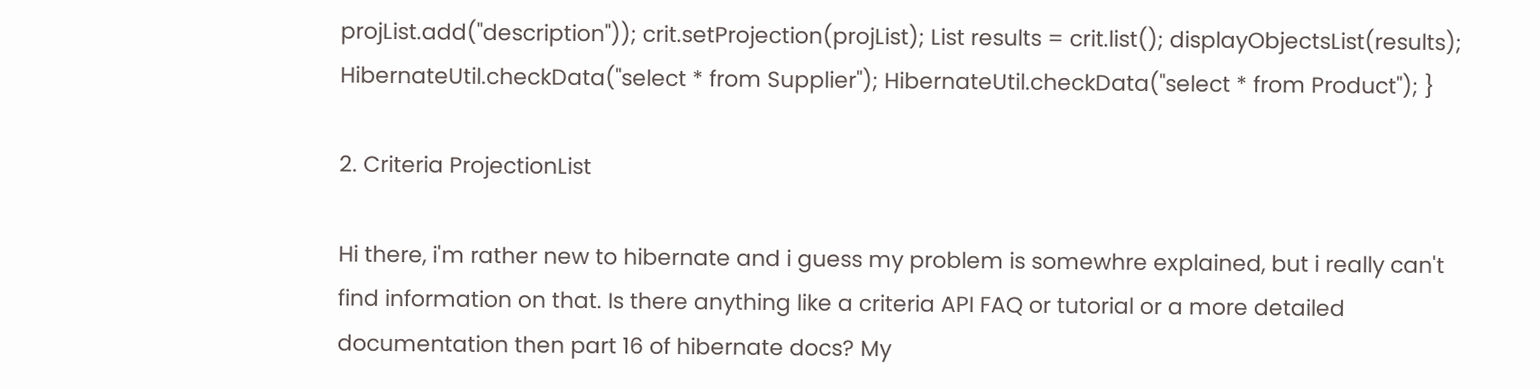projList.add("description")); crit.setProjection(projList); List results = crit.list(); displayObjectsList(results); HibernateUtil.checkData("select * from Supplier"); HibernateUtil.checkData("select * from Product"); }

2. Criteria ProjectionList

Hi there, i'm rather new to hibernate and i guess my problem is somewhre explained, but i really can't find information on that. Is there anything like a criteria API FAQ or tutorial or a more detailed documentation then part 16 of hibernate docs? My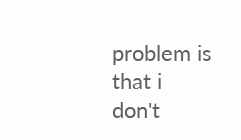problem is that i don't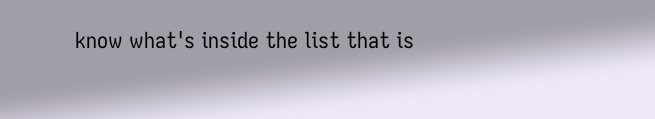know what's inside the list that is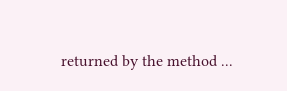returned by the method ...